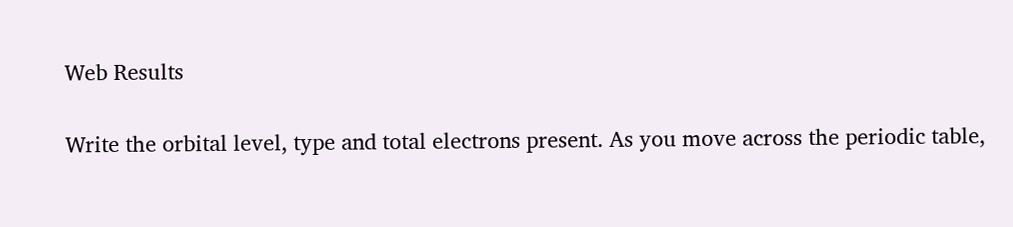Web Results


Write the orbital level, type and total electrons present. As you move across the periodic table,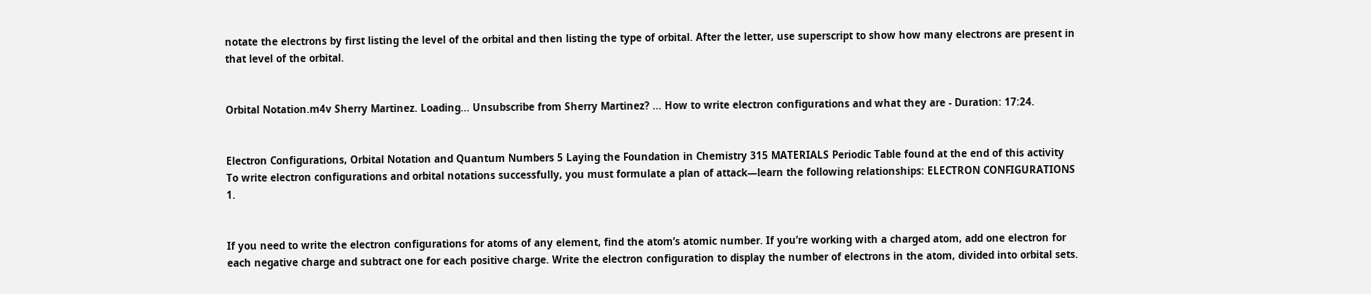notate the electrons by first listing the level of the orbital and then listing the type of orbital. After the letter, use superscript to show how many electrons are present in that level of the orbital.


Orbital Notation.m4v Sherry Martinez. Loading... Unsubscribe from Sherry Martinez? ... How to write electron configurations and what they are - Duration: 17:24.


Electron Configurations, Orbital Notation and Quantum Numbers 5 Laying the Foundation in Chemistry 315 MATERIALS Periodic Table found at the end of this activity To write electron configurations and orbital notations successfully, you must formulate a plan of attack—learn the following relationships: ELECTRON CONFIGURATIONS 1.


If you need to write the electron configurations for atoms of any element, find the atom’s atomic number. If you’re working with a charged atom, add one electron for each negative charge and subtract one for each positive charge. Write the electron configuration to display the number of electrons in the atom, divided into orbital sets.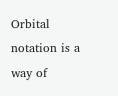Orbital notation is a way of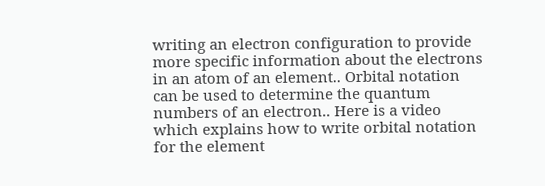writing an electron configuration to provide more specific information about the electrons in an atom of an element.. Orbital notation can be used to determine the quantum numbers of an electron.. Here is a video which explains how to write orbital notation for the element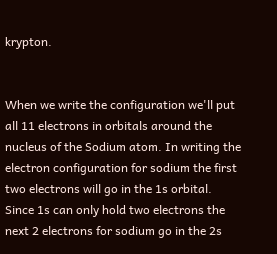krypton.


When we write the configuration we'll put all 11 electrons in orbitals around the nucleus of the Sodium atom. In writing the electron configuration for sodium the first two electrons will go in the 1s orbital. Since 1s can only hold two electrons the next 2 electrons for sodium go in the 2s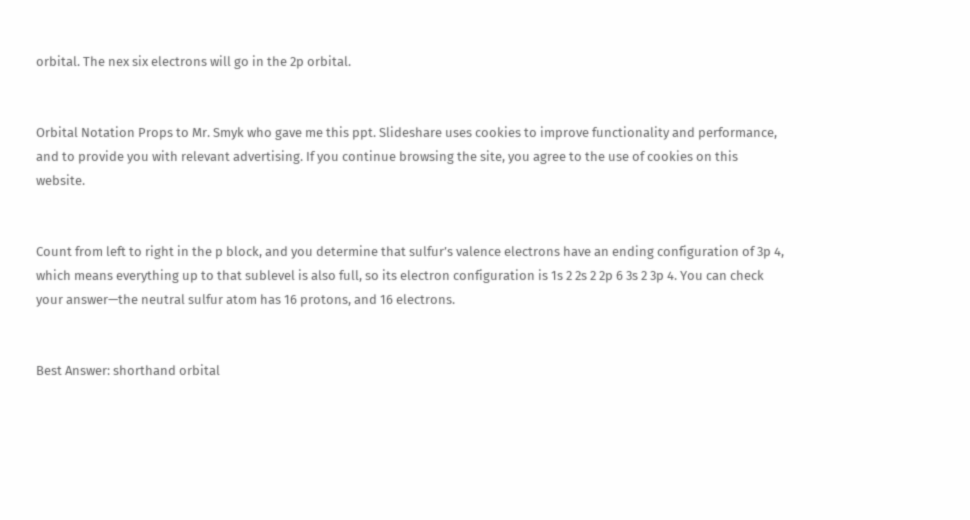orbital. The nex six electrons will go in the 2p orbital.


Orbital Notation Props to Mr. Smyk who gave me this ppt. Slideshare uses cookies to improve functionality and performance, and to provide you with relevant advertising. If you continue browsing the site, you agree to the use of cookies on this website.


Count from left to right in the p block, and you determine that sulfur’s valence electrons have an ending configuration of 3p 4, which means everything up to that sublevel is also full, so its electron configuration is 1s 2 2s 2 2p 6 3s 2 3p 4. You can check your answer—the neutral sulfur atom has 16 protons, and 16 electrons.


Best Answer: shorthand orbital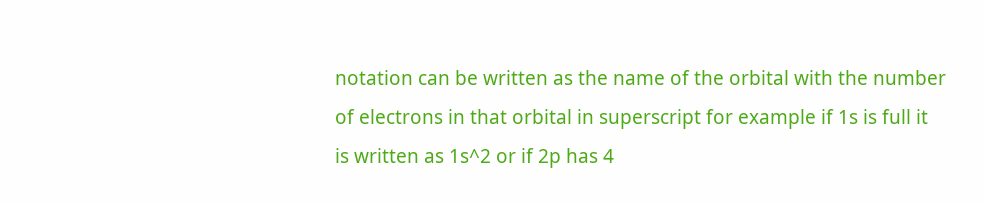notation can be written as the name of the orbital with the number of electrons in that orbital in superscript for example if 1s is full it is written as 1s^2 or if 2p has 4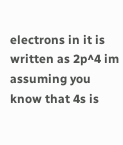electrons in it is written as 2p^4 im assuming you know that 4s is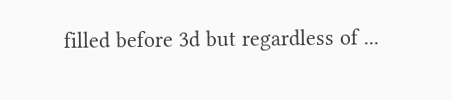filled before 3d but regardless of ...